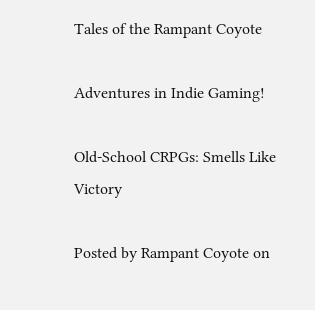Tales of the Rampant Coyote

Adventures in Indie Gaming!

Old-School CRPGs: Smells Like Victory

Posted by Rampant Coyote on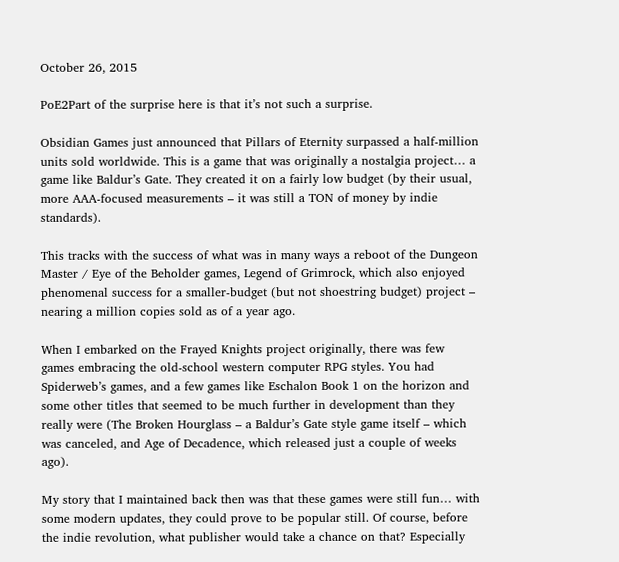October 26, 2015

PoE2Part of the surprise here is that it’s not such a surprise.

Obsidian Games just announced that Pillars of Eternity surpassed a half-million units sold worldwide. This is a game that was originally a nostalgia project… a game like Baldur’s Gate. They created it on a fairly low budget (by their usual, more AAA-focused measurements – it was still a TON of money by indie standards).

This tracks with the success of what was in many ways a reboot of the Dungeon Master / Eye of the Beholder games, Legend of Grimrock, which also enjoyed phenomenal success for a smaller-budget (but not shoestring budget) project – nearing a million copies sold as of a year ago.

When I embarked on the Frayed Knights project originally, there was few games embracing the old-school western computer RPG styles. You had Spiderweb’s games, and a few games like Eschalon Book 1 on the horizon and some other titles that seemed to be much further in development than they really were (The Broken Hourglass – a Baldur’s Gate style game itself – which was canceled, and Age of Decadence, which released just a couple of weeks ago).

My story that I maintained back then was that these games were still fun… with some modern updates, they could prove to be popular still. Of course, before the indie revolution, what publisher would take a chance on that? Especially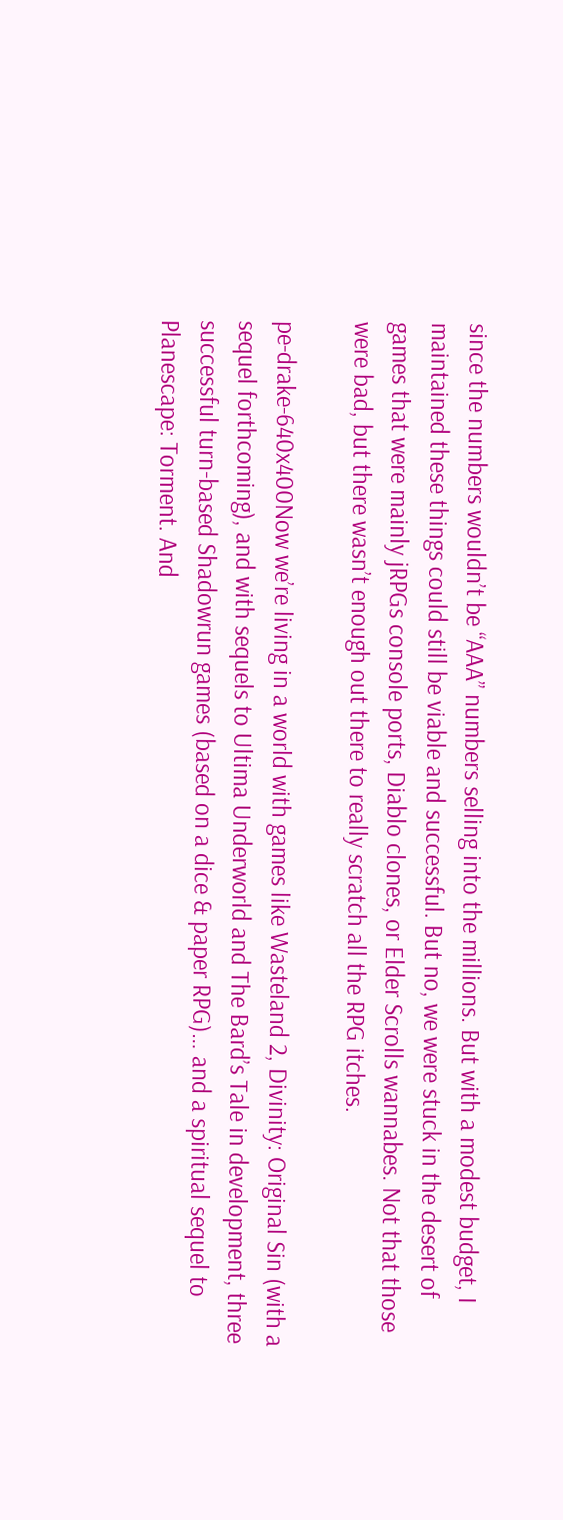since the numbers wouldn’t be “AAA” numbers selling into the millions. But with a modest budget, I maintained these things could still be viable and successful. But no, we were stuck in the desert of games that were mainly jRPGs console ports, Diablo clones, or Elder Scrolls wannabes. Not that those were bad, but there wasn’t enough out there to really scratch all the RPG itches.

pe-drake-640x400Now we’re living in a world with games like Wasteland 2, Divinity: Original Sin (with a sequel forthcoming), and with sequels to Ultima Underworld and The Bard’s Tale in development, three successful turn-based Shadowrun games (based on a dice & paper RPG)… and a spiritual sequel to Planescape: Torment. And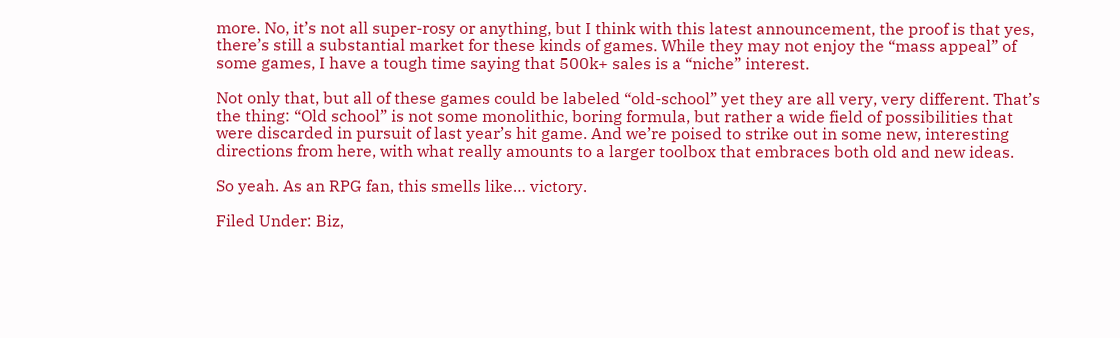more. No, it’s not all super-rosy or anything, but I think with this latest announcement, the proof is that yes, there’s still a substantial market for these kinds of games. While they may not enjoy the “mass appeal” of some games, I have a tough time saying that 500k+ sales is a “niche” interest.

Not only that, but all of these games could be labeled “old-school” yet they are all very, very different. That’s the thing: “Old school” is not some monolithic, boring formula, but rather a wide field of possibilities that were discarded in pursuit of last year’s hit game. And we’re poised to strike out in some new, interesting directions from here, with what really amounts to a larger toolbox that embraces both old and new ideas.

So yeah. As an RPG fan, this smells like… victory.

Filed Under: Biz,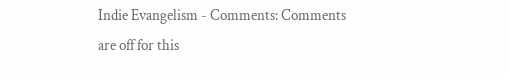Indie Evangelism - Comments: Comments are off for this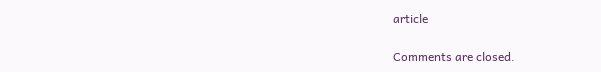article

Comments are closed.